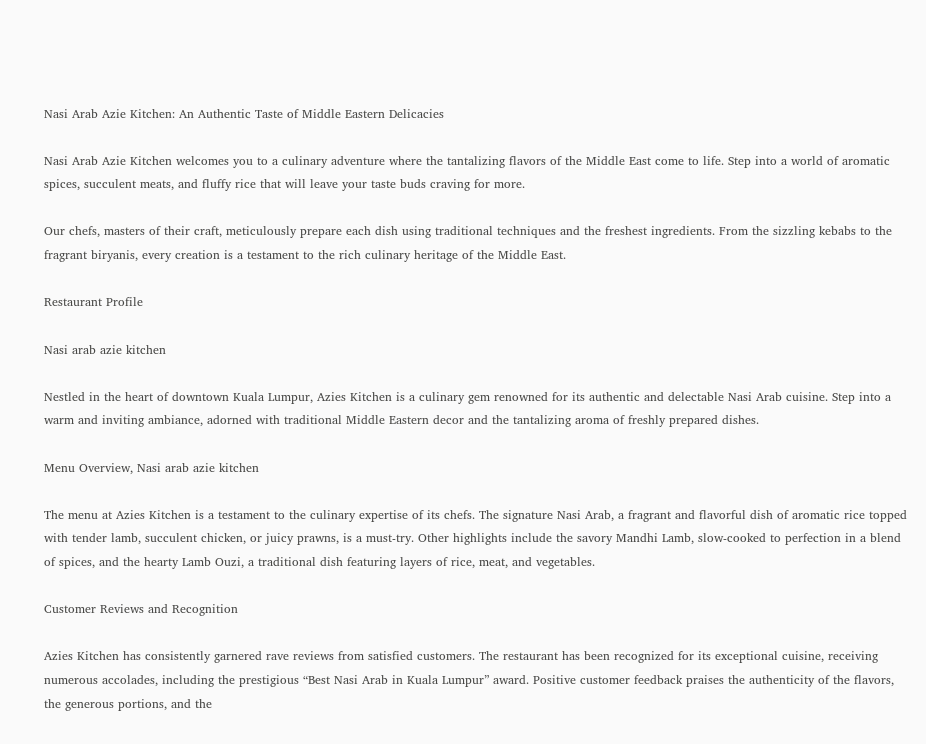Nasi Arab Azie Kitchen: An Authentic Taste of Middle Eastern Delicacies

Nasi Arab Azie Kitchen welcomes you to a culinary adventure where the tantalizing flavors of the Middle East come to life. Step into a world of aromatic spices, succulent meats, and fluffy rice that will leave your taste buds craving for more.

Our chefs, masters of their craft, meticulously prepare each dish using traditional techniques and the freshest ingredients. From the sizzling kebabs to the fragrant biryanis, every creation is a testament to the rich culinary heritage of the Middle East.

Restaurant Profile

Nasi arab azie kitchen

Nestled in the heart of downtown Kuala Lumpur, Azies Kitchen is a culinary gem renowned for its authentic and delectable Nasi Arab cuisine. Step into a warm and inviting ambiance, adorned with traditional Middle Eastern decor and the tantalizing aroma of freshly prepared dishes.

Menu Overview, Nasi arab azie kitchen

The menu at Azies Kitchen is a testament to the culinary expertise of its chefs. The signature Nasi Arab, a fragrant and flavorful dish of aromatic rice topped with tender lamb, succulent chicken, or juicy prawns, is a must-try. Other highlights include the savory Mandhi Lamb, slow-cooked to perfection in a blend of spices, and the hearty Lamb Ouzi, a traditional dish featuring layers of rice, meat, and vegetables.

Customer Reviews and Recognition

Azies Kitchen has consistently garnered rave reviews from satisfied customers. The restaurant has been recognized for its exceptional cuisine, receiving numerous accolades, including the prestigious “Best Nasi Arab in Kuala Lumpur” award. Positive customer feedback praises the authenticity of the flavors, the generous portions, and the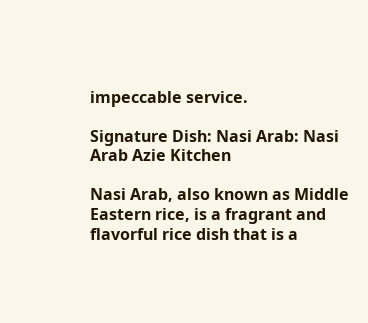impeccable service.

Signature Dish: Nasi Arab: Nasi Arab Azie Kitchen

Nasi Arab, also known as Middle Eastern rice, is a fragrant and flavorful rice dish that is a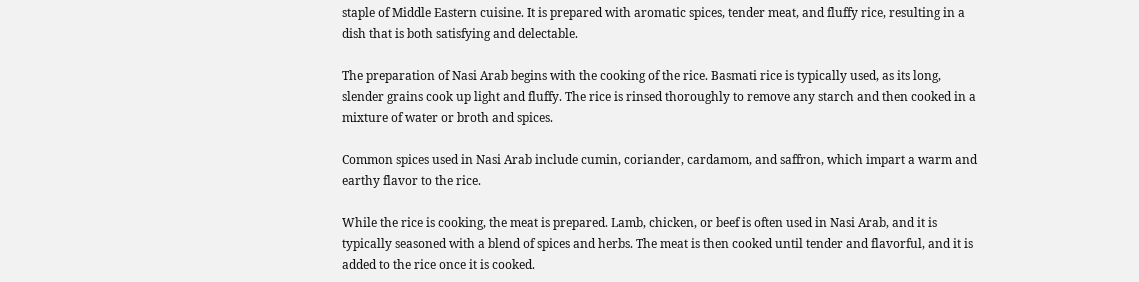staple of Middle Eastern cuisine. It is prepared with aromatic spices, tender meat, and fluffy rice, resulting in a dish that is both satisfying and delectable.

The preparation of Nasi Arab begins with the cooking of the rice. Basmati rice is typically used, as its long, slender grains cook up light and fluffy. The rice is rinsed thoroughly to remove any starch and then cooked in a mixture of water or broth and spices.

Common spices used in Nasi Arab include cumin, coriander, cardamom, and saffron, which impart a warm and earthy flavor to the rice.

While the rice is cooking, the meat is prepared. Lamb, chicken, or beef is often used in Nasi Arab, and it is typically seasoned with a blend of spices and herbs. The meat is then cooked until tender and flavorful, and it is added to the rice once it is cooked.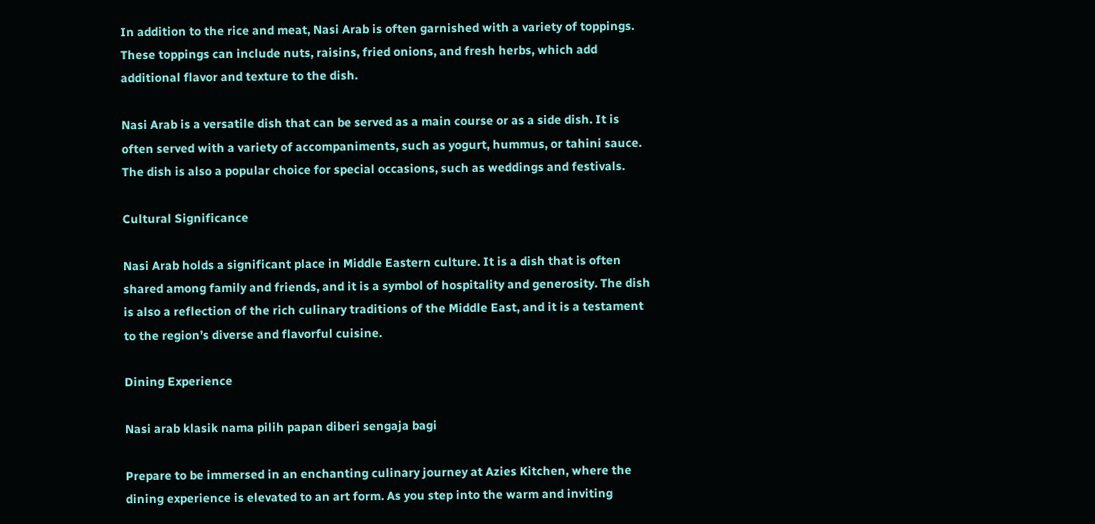In addition to the rice and meat, Nasi Arab is often garnished with a variety of toppings. These toppings can include nuts, raisins, fried onions, and fresh herbs, which add additional flavor and texture to the dish.

Nasi Arab is a versatile dish that can be served as a main course or as a side dish. It is often served with a variety of accompaniments, such as yogurt, hummus, or tahini sauce. The dish is also a popular choice for special occasions, such as weddings and festivals.

Cultural Significance

Nasi Arab holds a significant place in Middle Eastern culture. It is a dish that is often shared among family and friends, and it is a symbol of hospitality and generosity. The dish is also a reflection of the rich culinary traditions of the Middle East, and it is a testament to the region’s diverse and flavorful cuisine.

Dining Experience

Nasi arab klasik nama pilih papan diberi sengaja bagi

Prepare to be immersed in an enchanting culinary journey at Azies Kitchen, where the dining experience is elevated to an art form. As you step into the warm and inviting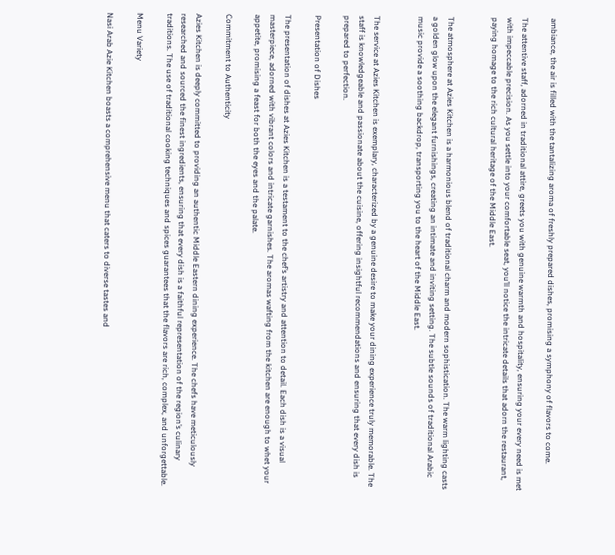ambiance, the air is filled with the tantalizing aroma of freshly prepared dishes, promising a symphony of flavors to come.

The attentive staff, adorned in traditional attire, greets you with genuine warmth and hospitality, ensuring your every need is met with impeccable precision. As you settle into your comfortable seat, you’ll notice the intricate details that adorn the restaurant, paying homage to the rich cultural heritage of the Middle East.


The atmosphere at Azies Kitchen is a harmonious blend of traditional charm and modern sophistication. The warm lighting casts a golden glow upon the elegant furnishings, creating an intimate and inviting setting. The subtle sounds of traditional Arabic music provide a soothing backdrop, transporting you to the heart of the Middle East.


The service at Azies Kitchen is exemplary, characterized by a genuine desire to make your dining experience truly memorable. The staff is knowledgeable and passionate about the cuisine, offering insightful recommendations and ensuring that every dish is prepared to perfection.

Presentation of Dishes

The presentation of dishes at Azies Kitchen is a testament to the chef’s artistry and attention to detail. Each dish is a visual masterpiece, adorned with vibrant colors and intricate garnishes. The aromas wafting from the kitchen are enough to whet your appetite, promising a feast for both the eyes and the palate.

Commitment to Authenticity

Azies Kitchen is deeply committed to providing an authentic Middle Eastern dining experience. The chefs have meticulously researched and sourced the finest ingredients, ensuring that every dish is a faithful representation of the region’s culinary traditions. The use of traditional cooking techniques and spices guarantees that the flavors are rich, complex, and unforgettable.

Menu Variety

Nasi Arab Azie Kitchen boasts a comprehensive menu that caters to diverse tastes and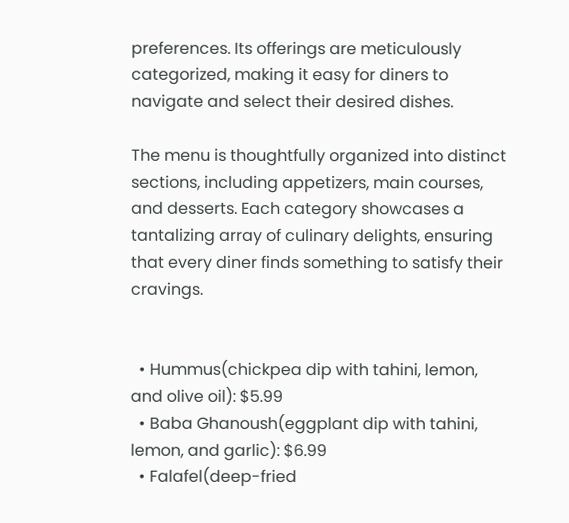preferences. Its offerings are meticulously categorized, making it easy for diners to navigate and select their desired dishes.

The menu is thoughtfully organized into distinct sections, including appetizers, main courses, and desserts. Each category showcases a tantalizing array of culinary delights, ensuring that every diner finds something to satisfy their cravings.


  • Hummus(chickpea dip with tahini, lemon, and olive oil): $5.99
  • Baba Ghanoush(eggplant dip with tahini, lemon, and garlic): $6.99
  • Falafel(deep-fried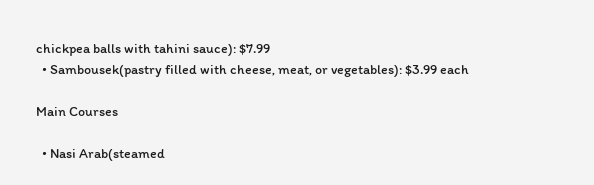chickpea balls with tahini sauce): $7.99
  • Sambousek(pastry filled with cheese, meat, or vegetables): $3.99 each

Main Courses

  • Nasi Arab(steamed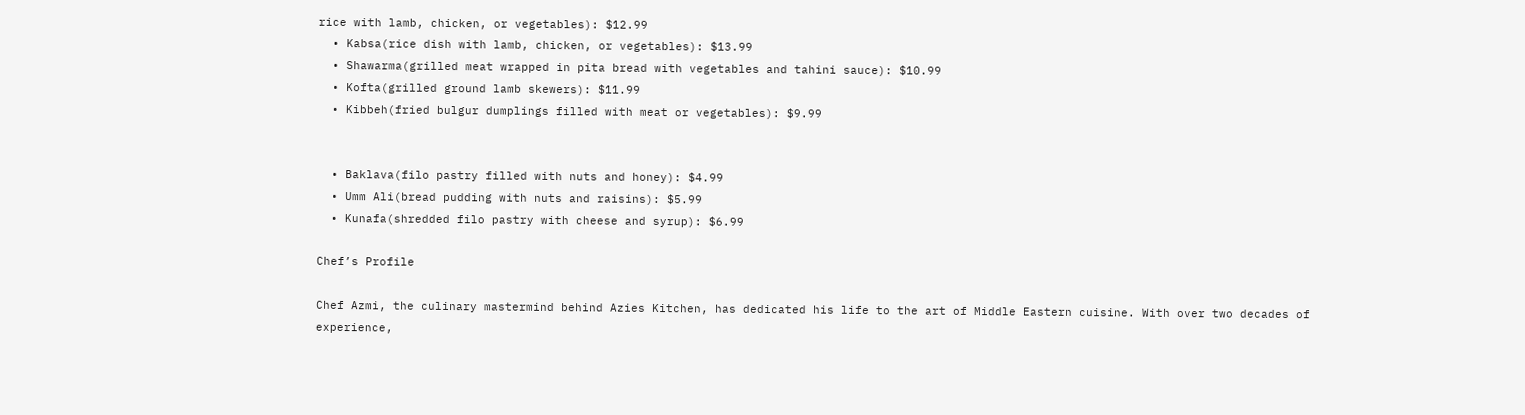rice with lamb, chicken, or vegetables): $12.99
  • Kabsa(rice dish with lamb, chicken, or vegetables): $13.99
  • Shawarma(grilled meat wrapped in pita bread with vegetables and tahini sauce): $10.99
  • Kofta(grilled ground lamb skewers): $11.99
  • Kibbeh(fried bulgur dumplings filled with meat or vegetables): $9.99


  • Baklava(filo pastry filled with nuts and honey): $4.99
  • Umm Ali(bread pudding with nuts and raisins): $5.99
  • Kunafa(shredded filo pastry with cheese and syrup): $6.99

Chef’s Profile

Chef Azmi, the culinary mastermind behind Azies Kitchen, has dedicated his life to the art of Middle Eastern cuisine. With over two decades of experience,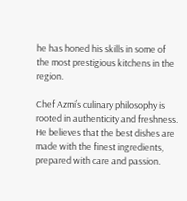he has honed his skills in some of the most prestigious kitchens in the region.

Chef Azmi’s culinary philosophy is rooted in authenticity and freshness. He believes that the best dishes are made with the finest ingredients, prepared with care and passion.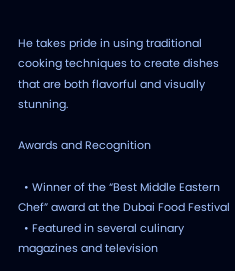He takes pride in using traditional cooking techniques to create dishes that are both flavorful and visually stunning.

Awards and Recognition

  • Winner of the “Best Middle Eastern Chef” award at the Dubai Food Festival
  • Featured in several culinary magazines and television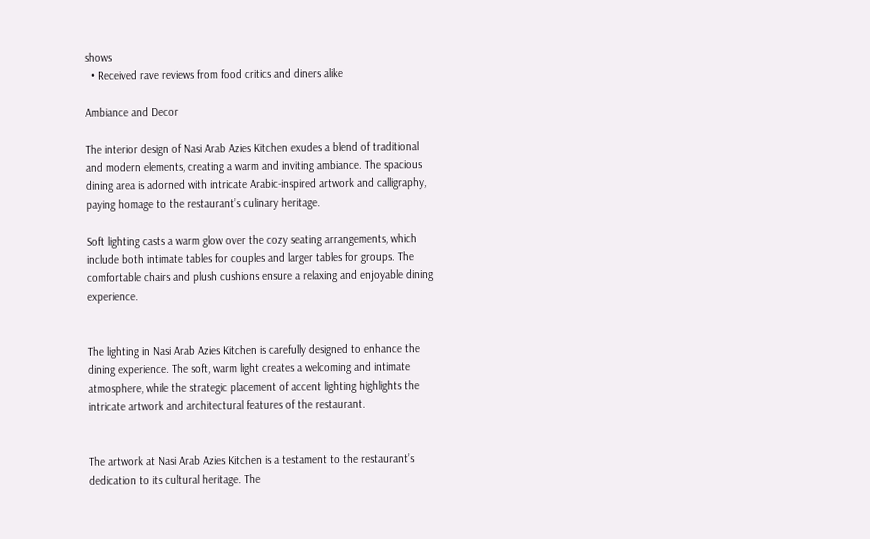shows
  • Received rave reviews from food critics and diners alike

Ambiance and Decor

The interior design of Nasi Arab Azies Kitchen exudes a blend of traditional and modern elements, creating a warm and inviting ambiance. The spacious dining area is adorned with intricate Arabic-inspired artwork and calligraphy, paying homage to the restaurant’s culinary heritage.

Soft lighting casts a warm glow over the cozy seating arrangements, which include both intimate tables for couples and larger tables for groups. The comfortable chairs and plush cushions ensure a relaxing and enjoyable dining experience.


The lighting in Nasi Arab Azies Kitchen is carefully designed to enhance the dining experience. The soft, warm light creates a welcoming and intimate atmosphere, while the strategic placement of accent lighting highlights the intricate artwork and architectural features of the restaurant.


The artwork at Nasi Arab Azies Kitchen is a testament to the restaurant’s dedication to its cultural heritage. The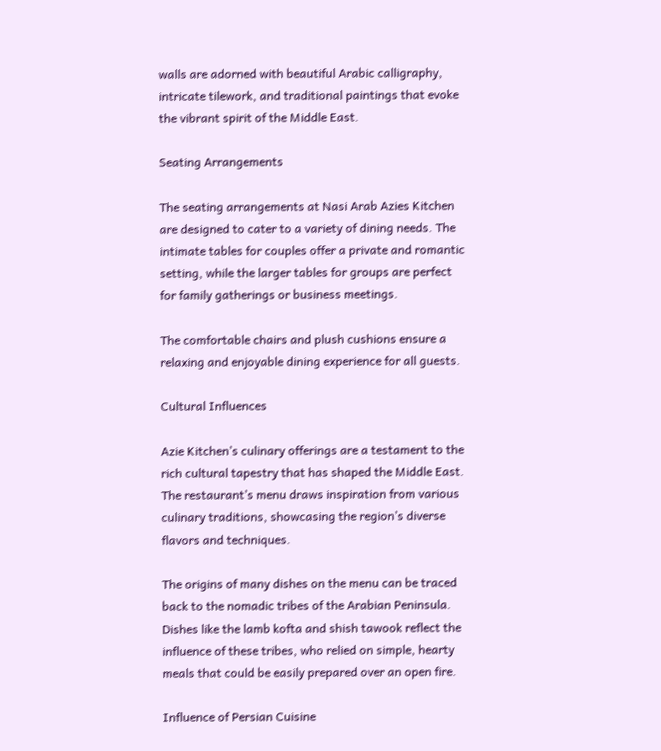walls are adorned with beautiful Arabic calligraphy, intricate tilework, and traditional paintings that evoke the vibrant spirit of the Middle East.

Seating Arrangements

The seating arrangements at Nasi Arab Azies Kitchen are designed to cater to a variety of dining needs. The intimate tables for couples offer a private and romantic setting, while the larger tables for groups are perfect for family gatherings or business meetings.

The comfortable chairs and plush cushions ensure a relaxing and enjoyable dining experience for all guests.

Cultural Influences

Azie Kitchen’s culinary offerings are a testament to the rich cultural tapestry that has shaped the Middle East. The restaurant’s menu draws inspiration from various culinary traditions, showcasing the region’s diverse flavors and techniques.

The origins of many dishes on the menu can be traced back to the nomadic tribes of the Arabian Peninsula. Dishes like the lamb kofta and shish tawook reflect the influence of these tribes, who relied on simple, hearty meals that could be easily prepared over an open fire.

Influence of Persian Cuisine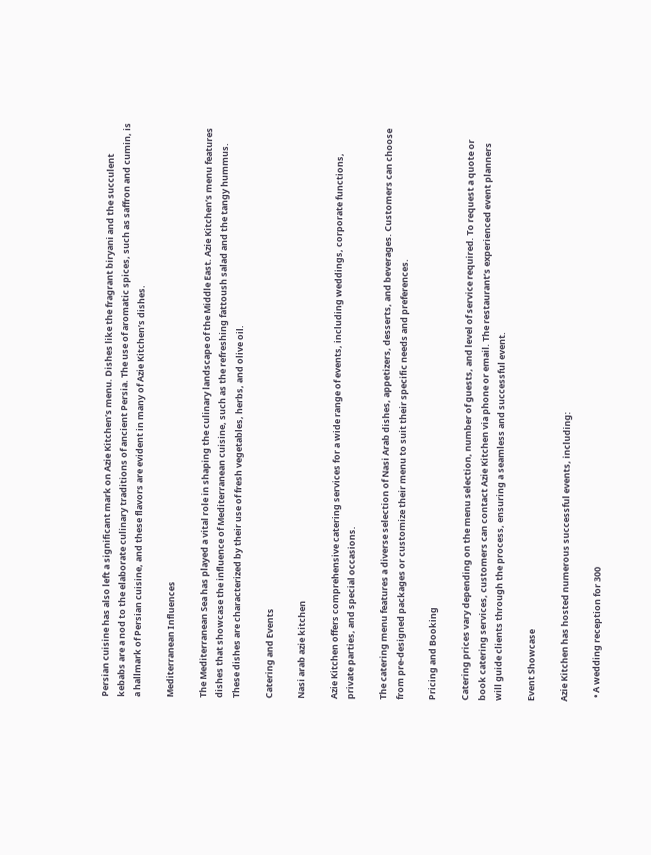Persian cuisine has also left a significant mark on Azie Kitchen’s menu. Dishes like the fragrant biryani and the succulent kebabs are a nod to the elaborate culinary traditions of ancient Persia. The use of aromatic spices, such as saffron and cumin, is a hallmark of Persian cuisine, and these flavors are evident in many of Azie Kitchen’s dishes.

Mediterranean Influences

The Mediterranean Sea has played a vital role in shaping the culinary landscape of the Middle East. Azie Kitchen’s menu features dishes that showcase the influence of Mediterranean cuisine, such as the refreshing fattoush salad and the tangy hummus. These dishes are characterized by their use of fresh vegetables, herbs, and olive oil.

Catering and Events

Nasi arab azie kitchen

Azie Kitchen offers comprehensive catering services for a wide range of events, including weddings, corporate functions, private parties, and special occasions.

The catering menu features a diverse selection of Nasi Arab dishes, appetizers, desserts, and beverages. Customers can choose from pre-designed packages or customize their menu to suit their specific needs and preferences.

Pricing and Booking

Catering prices vary depending on the menu selection, number of guests, and level of service required. To request a quote or book catering services, customers can contact Azie Kitchen via phone or email. The restaurant’s experienced event planners will guide clients through the process, ensuring a seamless and successful event.

Event Showcase

Azie Kitchen has hosted numerous successful events, including:

  • A wedding reception for 300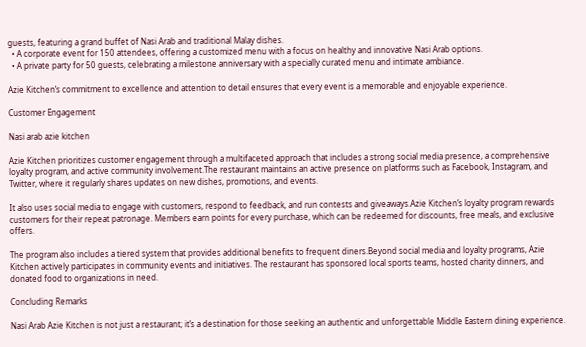guests, featuring a grand buffet of Nasi Arab and traditional Malay dishes.
  • A corporate event for 150 attendees, offering a customized menu with a focus on healthy and innovative Nasi Arab options.
  • A private party for 50 guests, celebrating a milestone anniversary with a specially curated menu and intimate ambiance.

Azie Kitchen’s commitment to excellence and attention to detail ensures that every event is a memorable and enjoyable experience.

Customer Engagement

Nasi arab azie kitchen

Azie Kitchen prioritizes customer engagement through a multifaceted approach that includes a strong social media presence, a comprehensive loyalty program, and active community involvement.The restaurant maintains an active presence on platforms such as Facebook, Instagram, and Twitter, where it regularly shares updates on new dishes, promotions, and events.

It also uses social media to engage with customers, respond to feedback, and run contests and giveaways.Azie Kitchen’s loyalty program rewards customers for their repeat patronage. Members earn points for every purchase, which can be redeemed for discounts, free meals, and exclusive offers.

The program also includes a tiered system that provides additional benefits to frequent diners.Beyond social media and loyalty programs, Azie Kitchen actively participates in community events and initiatives. The restaurant has sponsored local sports teams, hosted charity dinners, and donated food to organizations in need.

Concluding Remarks

Nasi Arab Azie Kitchen is not just a restaurant; it’s a destination for those seeking an authentic and unforgettable Middle Eastern dining experience.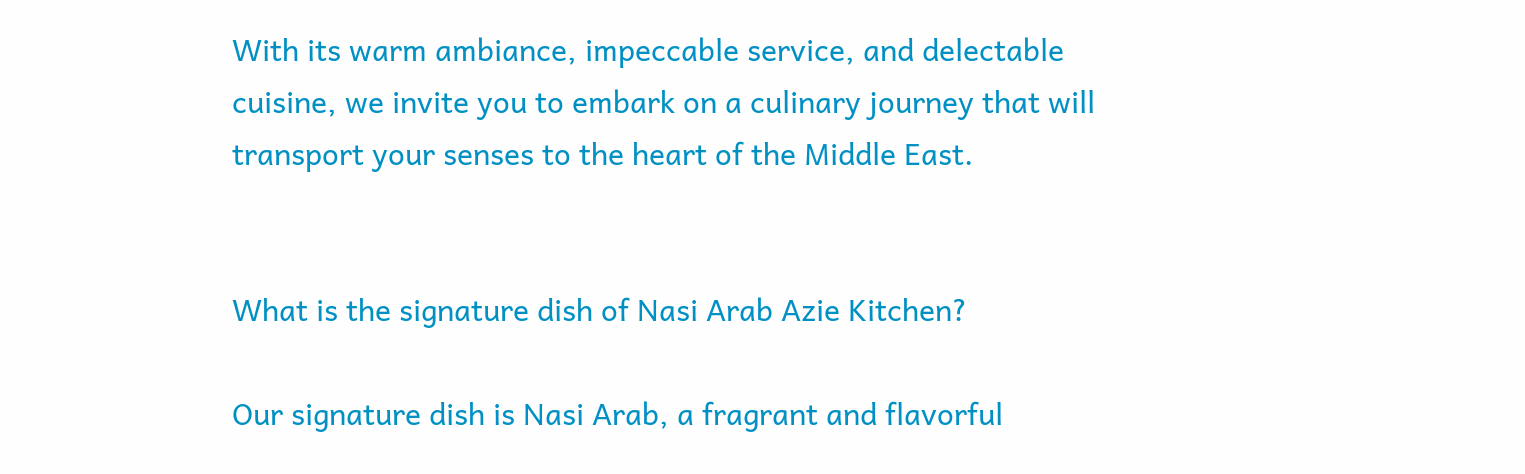With its warm ambiance, impeccable service, and delectable cuisine, we invite you to embark on a culinary journey that will transport your senses to the heart of the Middle East.


What is the signature dish of Nasi Arab Azie Kitchen?

Our signature dish is Nasi Arab, a fragrant and flavorful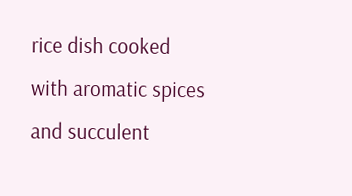rice dish cooked with aromatic spices and succulent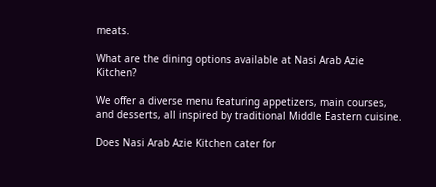meats.

What are the dining options available at Nasi Arab Azie Kitchen?

We offer a diverse menu featuring appetizers, main courses, and desserts, all inspired by traditional Middle Eastern cuisine.

Does Nasi Arab Azie Kitchen cater for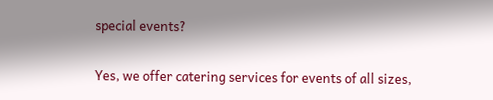special events?

Yes, we offer catering services for events of all sizes,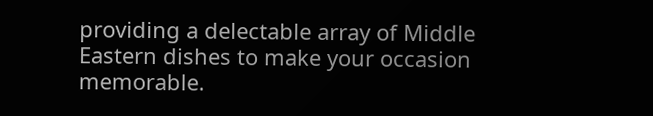providing a delectable array of Middle Eastern dishes to make your occasion memorable.